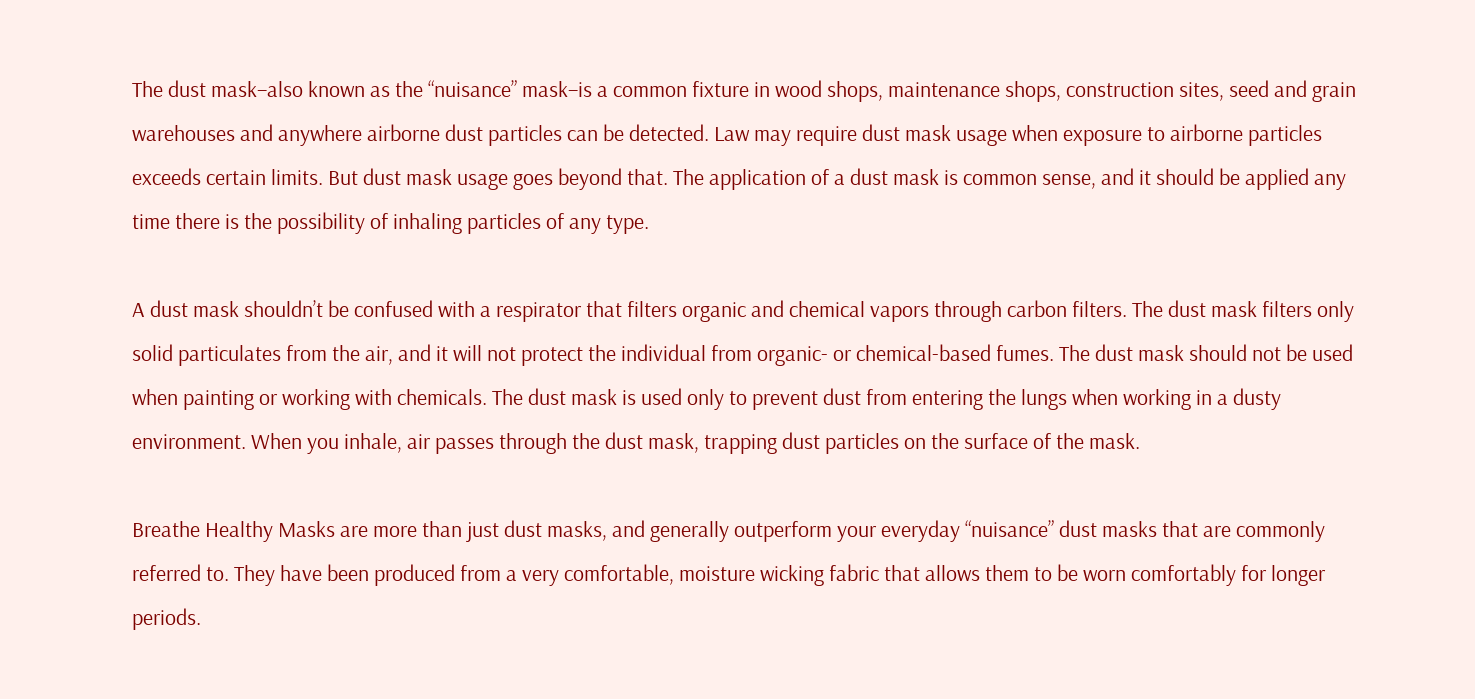The dust mask–also known as the “nuisance” mask–is a common fixture in wood shops, maintenance shops, construction sites, seed and grain warehouses and anywhere airborne dust particles can be detected. Law may require dust mask usage when exposure to airborne particles exceeds certain limits. But dust mask usage goes beyond that. The application of a dust mask is common sense, and it should be applied any time there is the possibility of inhaling particles of any type.

A dust mask shouldn’t be confused with a respirator that filters organic and chemical vapors through carbon filters. The dust mask filters only solid particulates from the air, and it will not protect the individual from organic- or chemical-based fumes. The dust mask should not be used when painting or working with chemicals. The dust mask is used only to prevent dust from entering the lungs when working in a dusty environment. When you inhale, air passes through the dust mask, trapping dust particles on the surface of the mask.

Breathe Healthy Masks are more than just dust masks, and generally outperform your everyday “nuisance” dust masks that are commonly referred to. They have been produced from a very comfortable, moisture wicking fabric that allows them to be worn comfortably for longer periods.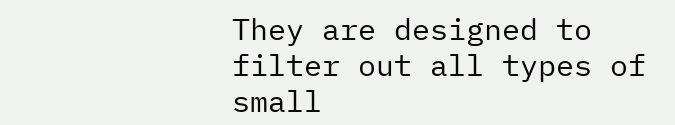They are designed to filter out all types of small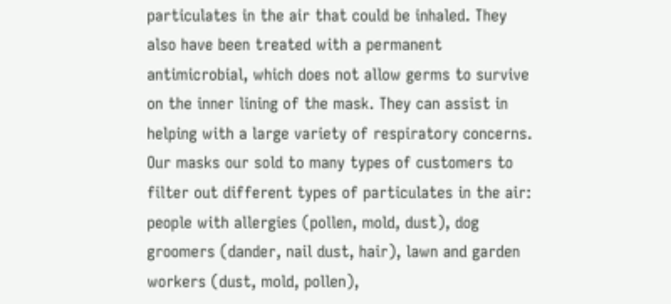particulates in the air that could be inhaled. They also have been treated with a permanent antimicrobial, which does not allow germs to survive on the inner lining of the mask. They can assist in helping with a large variety of respiratory concerns. Our masks our sold to many types of customers to filter out different types of particulates in the air: people with allergies (pollen, mold, dust), dog groomers (dander, nail dust, hair), lawn and garden workers (dust, mold, pollen),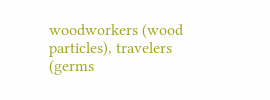woodworkers (wood particles), travelers (germs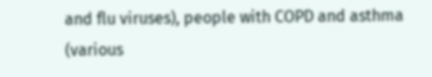and flu viruses), people with COPD and asthma (various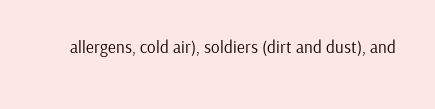allergens, cold air), soldiers (dirt and dust), and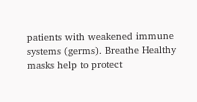patients with weakened immune systems (germs). Breathe Healthy masks help to protect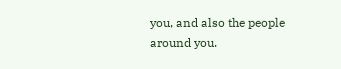you, and also the people around you.